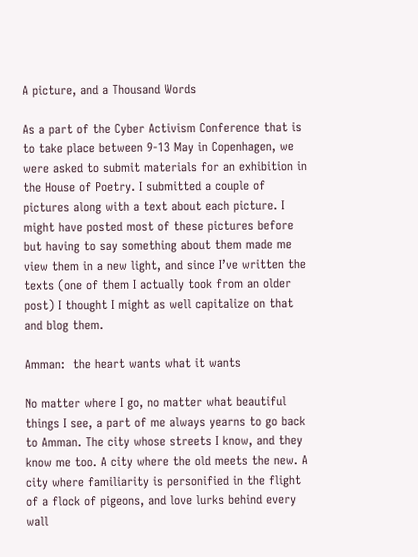A picture, and a Thousand Words

As a part of the Cyber Activism Conference that is to take place between 9-13 May in Copenhagen, we were asked to submit materials for an exhibition in the House of Poetry. I submitted a couple of pictures along with a text about each picture. I might have posted most of these pictures before but having to say something about them made me view them in a new light, and since I’ve written the texts (one of them I actually took from an older post) I thought I might as well capitalize on that and blog them.

Amman:  the heart wants what it wants

No matter where I go, no matter what beautiful things I see, a part of me always yearns to go back to Amman. The city whose streets I know, and they know me too. A city where the old meets the new. A city where familiarity is personified in the flight of a flock of pigeons, and love lurks behind every wall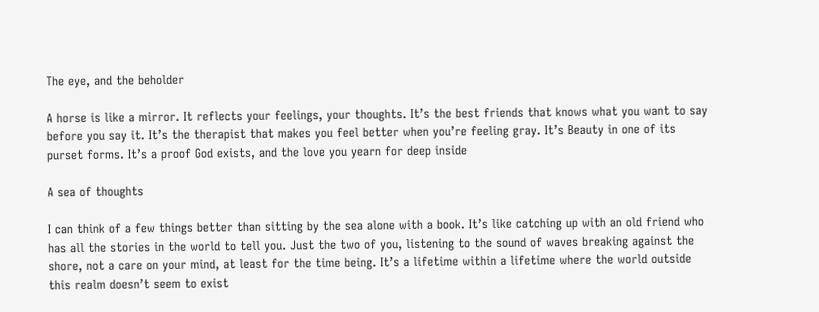The eye, and the beholder

A horse is like a mirror. It reflects your feelings, your thoughts. It’s the best friends that knows what you want to say before you say it. It’s the therapist that makes you feel better when you’re feeling gray. It’s Beauty in one of its purset forms. It’s a proof God exists, and the love you yearn for deep inside

A sea of thoughts

I can think of a few things better than sitting by the sea alone with a book. It’s like catching up with an old friend who has all the stories in the world to tell you. Just the two of you, listening to the sound of waves breaking against the shore, not a care on your mind, at least for the time being. It’s a lifetime within a lifetime where the world outside this realm doesn’t seem to exist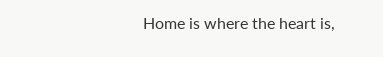Home is where the heart is,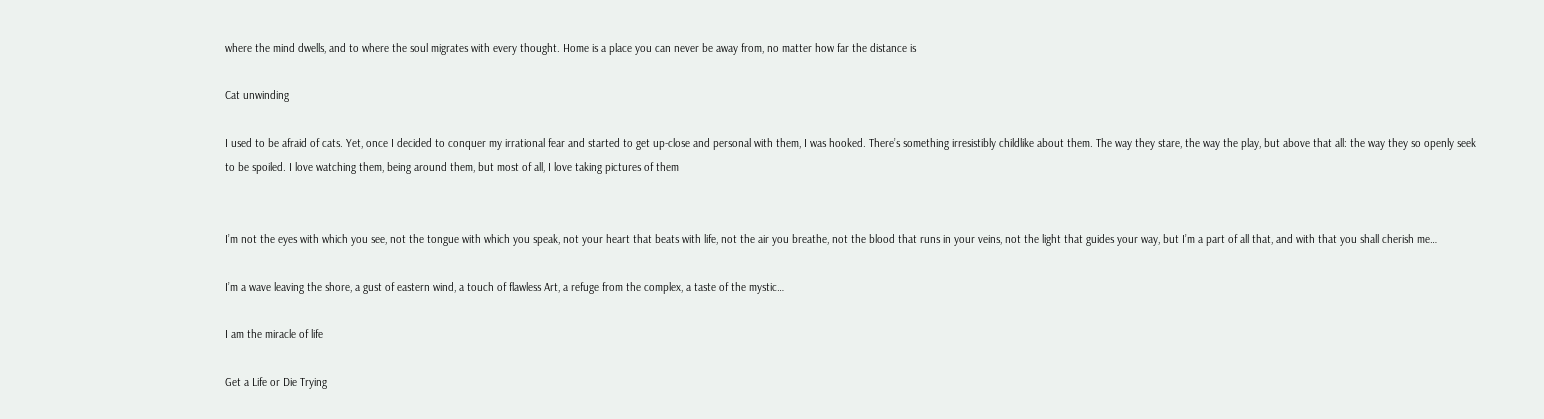where the mind dwells, and to where the soul migrates with every thought. Home is a place you can never be away from, no matter how far the distance is

Cat unwinding

I used to be afraid of cats. Yet, once I decided to conquer my irrational fear and started to get up-close and personal with them, I was hooked. There’s something irresistibly childlike about them. The way they stare, the way the play, but above that all: the way they so openly seek to be spoiled. I love watching them, being around them, but most of all, I love taking pictures of them


I’m not the eyes with which you see, not the tongue with which you speak, not your heart that beats with life, not the air you breathe, not the blood that runs in your veins, not the light that guides your way, but I’m a part of all that, and with that you shall cherish me…

I’m a wave leaving the shore, a gust of eastern wind, a touch of flawless Art, a refuge from the complex, a taste of the mystic…

I am the miracle of life

Get a Life or Die Trying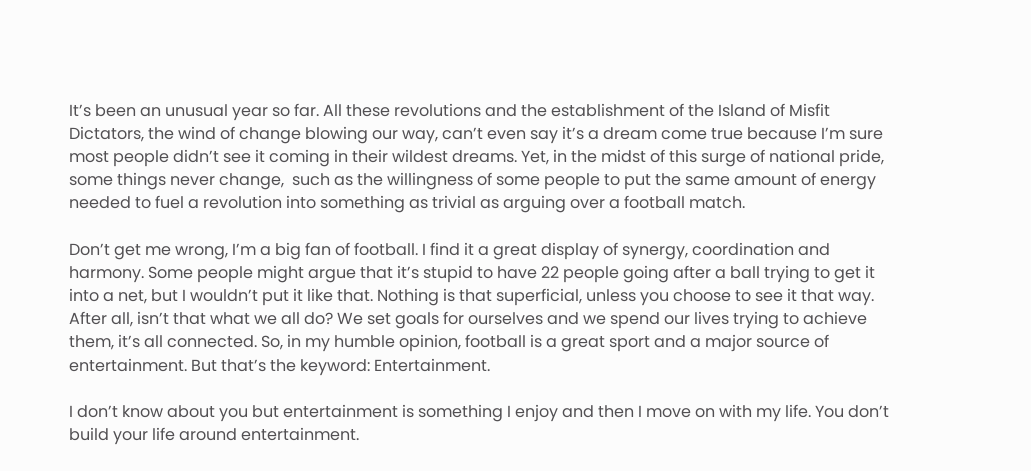It’s been an unusual year so far. All these revolutions and the establishment of the Island of Misfit Dictators, the wind of change blowing our way, can’t even say it’s a dream come true because I’m sure most people didn’t see it coming in their wildest dreams. Yet, in the midst of this surge of national pride, some things never change,  such as the willingness of some people to put the same amount of energy needed to fuel a revolution into something as trivial as arguing over a football match.

Don’t get me wrong, I’m a big fan of football. I find it a great display of synergy, coordination and harmony. Some people might argue that it’s stupid to have 22 people going after a ball trying to get it into a net, but I wouldn’t put it like that. Nothing is that superficial, unless you choose to see it that way. After all, isn’t that what we all do? We set goals for ourselves and we spend our lives trying to achieve them, it’s all connected. So, in my humble opinion, football is a great sport and a major source of entertainment. But that’s the keyword: Entertainment.

I don’t know about you but entertainment is something I enjoy and then I move on with my life. You don’t build your life around entertainment.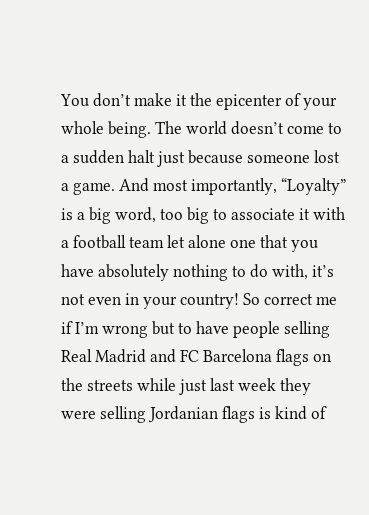You don’t make it the epicenter of your whole being. The world doesn’t come to a sudden halt just because someone lost a game. And most importantly, “Loyalty” is a big word, too big to associate it with a football team let alone one that you have absolutely nothing to do with, it’s not even in your country! So correct me if I’m wrong but to have people selling Real Madrid and FC Barcelona flags on the streets while just last week they were selling Jordanian flags is kind of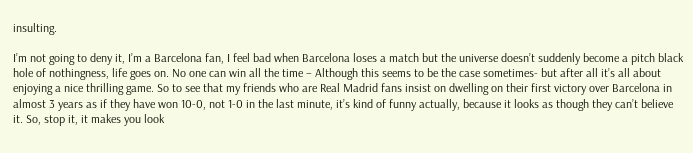insulting.

I’m not going to deny it, I’m a Barcelona fan, I feel bad when Barcelona loses a match but the universe doesn’t suddenly become a pitch black hole of nothingness, life goes on. No one can win all the time – Although this seems to be the case sometimes- but after all it’s all about enjoying a nice thrilling game. So to see that my friends who are Real Madrid fans insist on dwelling on their first victory over Barcelona in almost 3 years as if they have won 10-0, not 1-0 in the last minute, it’s kind of funny actually, because it looks as though they can’t believe it. So, stop it, it makes you look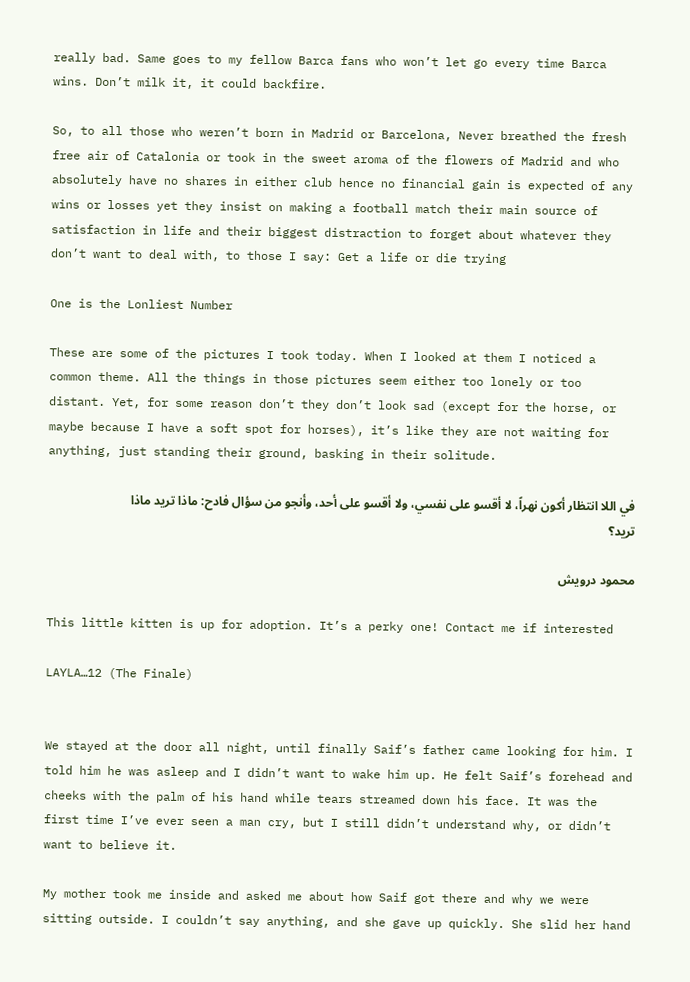really bad. Same goes to my fellow Barca fans who won’t let go every time Barca wins. Don’t milk it, it could backfire.

So, to all those who weren’t born in Madrid or Barcelona, Never breathed the fresh free air of Catalonia or took in the sweet aroma of the flowers of Madrid and who absolutely have no shares in either club hence no financial gain is expected of any wins or losses yet they insist on making a football match their main source of satisfaction in life and their biggest distraction to forget about whatever they don’t want to deal with, to those I say: Get a life or die trying

One is the Lonliest Number

These are some of the pictures I took today. When I looked at them I noticed a common theme. All the things in those pictures seem either too lonely or too distant. Yet, for some reason don’t they don’t look sad (except for the horse, or maybe because I have a soft spot for horses), it’s like they are not waiting for anything, just standing their ground, basking in their solitude.

في اللا انتظار أكون نهراً، لا أقسو على نفسي، ولا أقسو على أحد، وأنجو من سؤال فادح: ماذا تريد ماذا تريد؟

محمود درويش

This little kitten is up for adoption. It’s a perky one! Contact me if interested

LAYLA…12 (The Finale)


We stayed at the door all night, until finally Saif’s father came looking for him. I told him he was asleep and I didn’t want to wake him up. He felt Saif’s forehead and cheeks with the palm of his hand while tears streamed down his face. It was the first time I’ve ever seen a man cry, but I still didn’t understand why, or didn’t want to believe it.

My mother took me inside and asked me about how Saif got there and why we were sitting outside. I couldn’t say anything, and she gave up quickly. She slid her hand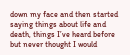down my face and then started saying things about life and death, things I’ve heard before but never thought I would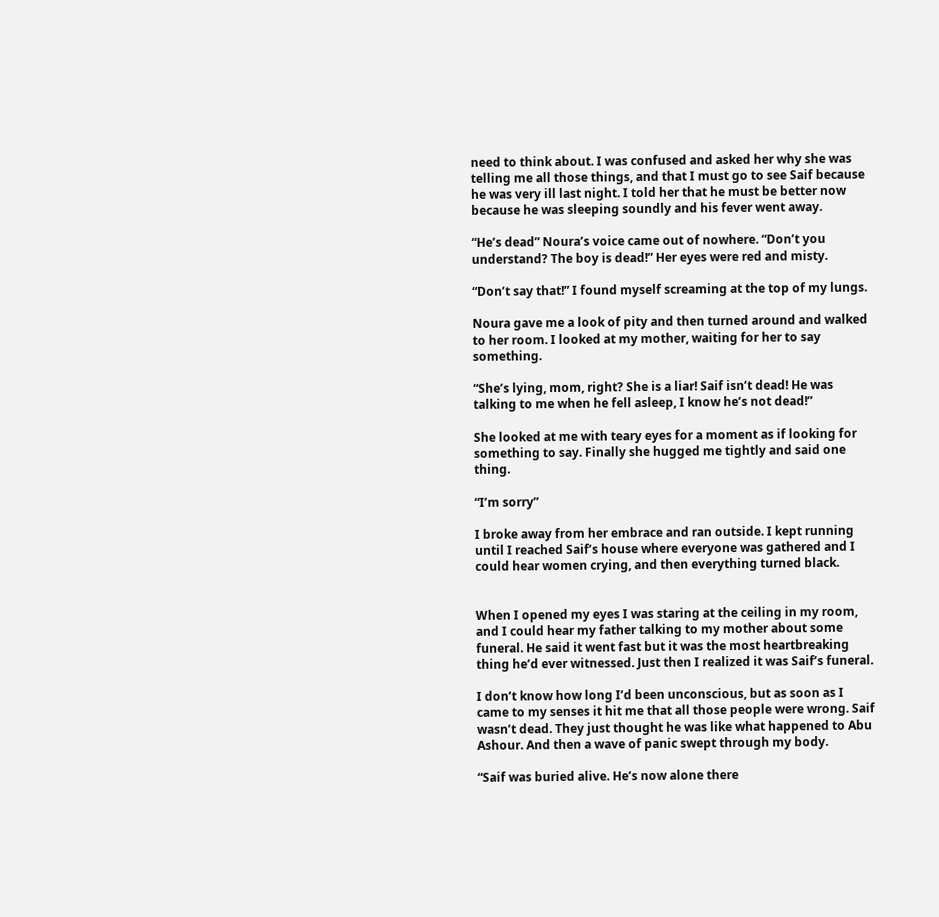need to think about. I was confused and asked her why she was telling me all those things, and that I must go to see Saif because he was very ill last night. I told her that he must be better now because he was sleeping soundly and his fever went away.

“He’s dead” Noura’s voice came out of nowhere. “Don’t you understand? The boy is dead!” Her eyes were red and misty.

“Don’t say that!” I found myself screaming at the top of my lungs.

Noura gave me a look of pity and then turned around and walked to her room. I looked at my mother, waiting for her to say something.

“She’s lying, mom, right? She is a liar! Saif isn’t dead! He was talking to me when he fell asleep, I know he’s not dead!”

She looked at me with teary eyes for a moment as if looking for something to say. Finally she hugged me tightly and said one thing.

“I’m sorry”

I broke away from her embrace and ran outside. I kept running until I reached Saif’s house where everyone was gathered and I could hear women crying, and then everything turned black.


When I opened my eyes I was staring at the ceiling in my room, and I could hear my father talking to my mother about some funeral. He said it went fast but it was the most heartbreaking thing he’d ever witnessed. Just then I realized it was Saif’s funeral.

I don’t know how long I’d been unconscious, but as soon as I came to my senses it hit me that all those people were wrong. Saif wasn’t dead. They just thought he was like what happened to Abu Ashour. And then a wave of panic swept through my body.

“Saif was buried alive. He’s now alone there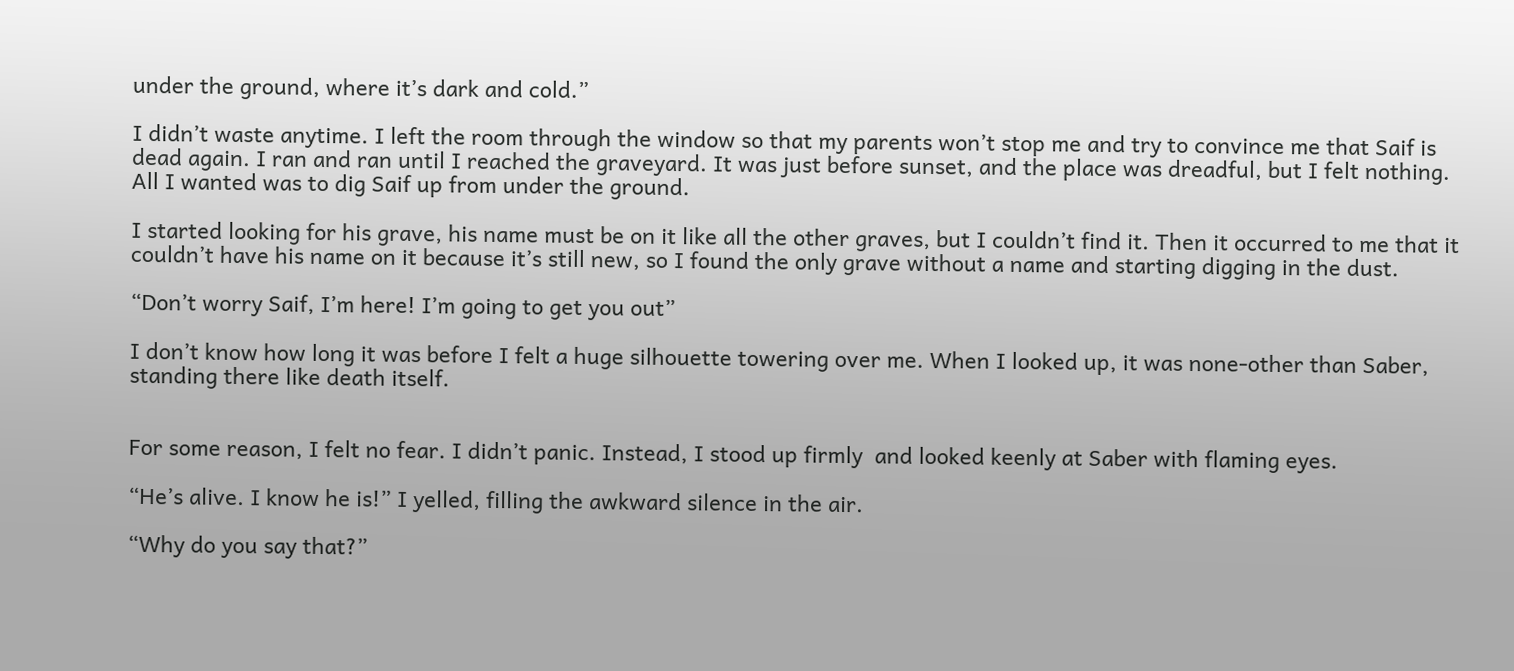under the ground, where it’s dark and cold.”

I didn’t waste anytime. I left the room through the window so that my parents won’t stop me and try to convince me that Saif is dead again. I ran and ran until I reached the graveyard. It was just before sunset, and the place was dreadful, but I felt nothing. All I wanted was to dig Saif up from under the ground.

I started looking for his grave, his name must be on it like all the other graves, but I couldn’t find it. Then it occurred to me that it couldn’t have his name on it because it’s still new, so I found the only grave without a name and starting digging in the dust.

“Don’t worry Saif, I’m here! I’m going to get you out”

I don’t know how long it was before I felt a huge silhouette towering over me. When I looked up, it was none-other than Saber, standing there like death itself.


For some reason, I felt no fear. I didn’t panic. Instead, I stood up firmly  and looked keenly at Saber with flaming eyes.

“He’s alive. I know he is!” I yelled, filling the awkward silence in the air.

“Why do you say that?”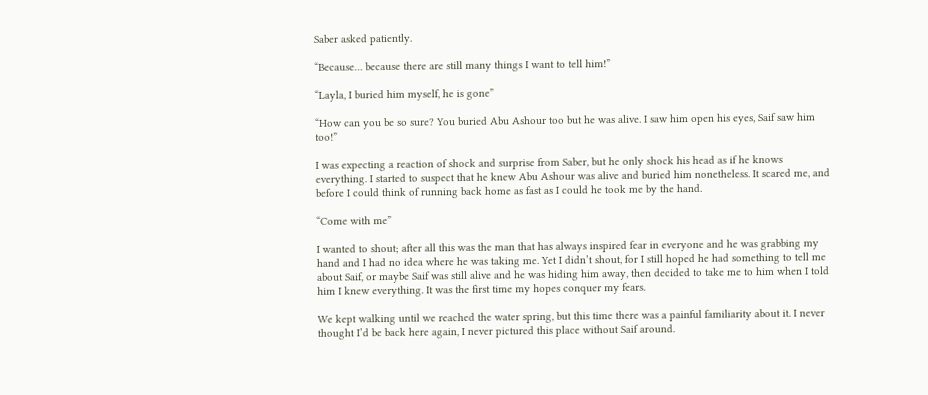Saber asked patiently.

“Because… because there are still many things I want to tell him!”

“Layla, I buried him myself, he is gone”

“How can you be so sure? You buried Abu Ashour too but he was alive. I saw him open his eyes, Saif saw him too!”

I was expecting a reaction of shock and surprise from Saber, but he only shock his head as if he knows everything. I started to suspect that he knew Abu Ashour was alive and buried him nonetheless. It scared me, and before I could think of running back home as fast as I could he took me by the hand.

“Come with me”

I wanted to shout; after all this was the man that has always inspired fear in everyone and he was grabbing my hand and I had no idea where he was taking me. Yet I didn’t shout, for I still hoped he had something to tell me about Saif, or maybe Saif was still alive and he was hiding him away, then decided to take me to him when I told him I knew everything. It was the first time my hopes conquer my fears.

We kept walking until we reached the water spring, but this time there was a painful familiarity about it. I never thought I’d be back here again, I never pictured this place without Saif around.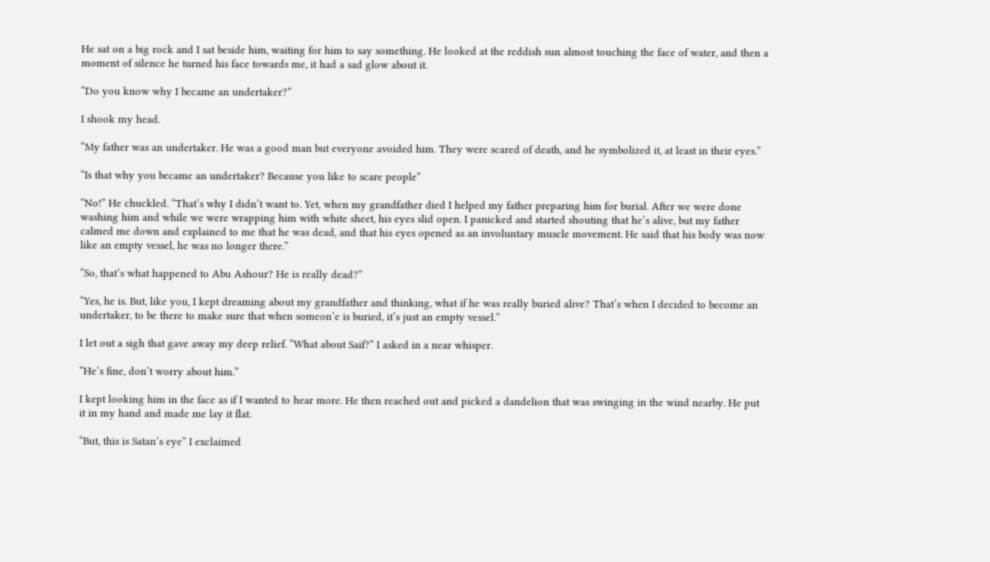He sat on a big rock and I sat beside him, waiting for him to say something. He looked at the reddish sun almost touching the face of water, and then a moment of silence he turned his face towards me, it had a sad glow about it.

“Do you know why I became an undertaker?”

I shook my head.

“My father was an undertaker. He was a good man but everyone avoided him. They were scared of death, and he symbolized it, at least in their eyes.”

“Is that why you became an undertaker? Because you like to scare people”

“No!” He chuckled. “That’s why I didn’t want to. Yet, when my grandfather died I helped my father preparing him for burial. After we were done washing him and while we were wrapping him with white sheet, his eyes slid open. I panicked and started shouting that he’s alive, but my father calmed me down and explained to me that he was dead, and that his eyes opened as an involuntary muscle movement. He said that his body was now like an empty vessel, he was no longer there.”

“So, that’s what happened to Abu Ashour? He is really dead?”

“Yes, he is. But, like you, I kept dreaming about my grandfather and thinking, what if he was really buried alive? That’s when I decided to become an undertaker, to be there to make sure that when someon’e is buried, it’s just an empty vessel.”

I let out a sigh that gave away my deep relief. “What about Saif?” I asked in a near whisper.

“He’s fine, don’t worry about him.”

I kept looking him in the face as if I wanted to hear more. He then reached out and picked a dandelion that was swinging in the wind nearby. He put it in my hand and made me lay it flat.

“But, this is Satan’s eye” I exclaimed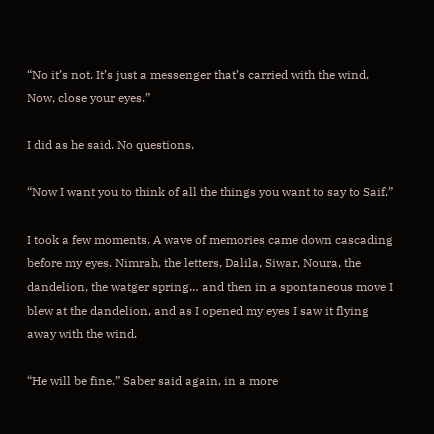“No it’s not. It’s just a messenger that’s carried with the wind. Now, close your eyes.”

I did as he said. No questions.

“Now I want you to think of all the things you want to say to Saif.”

I took a few moments. A wave of memories came down cascading before my eyes. Nimrah, the letters, Dalila, Siwar, Noura, the dandelion, the watger spring… and then in a spontaneous move I blew at the dandelion, and as I opened my eyes I saw it flying away with the wind.

“He will be fine.” Saber said again, in a more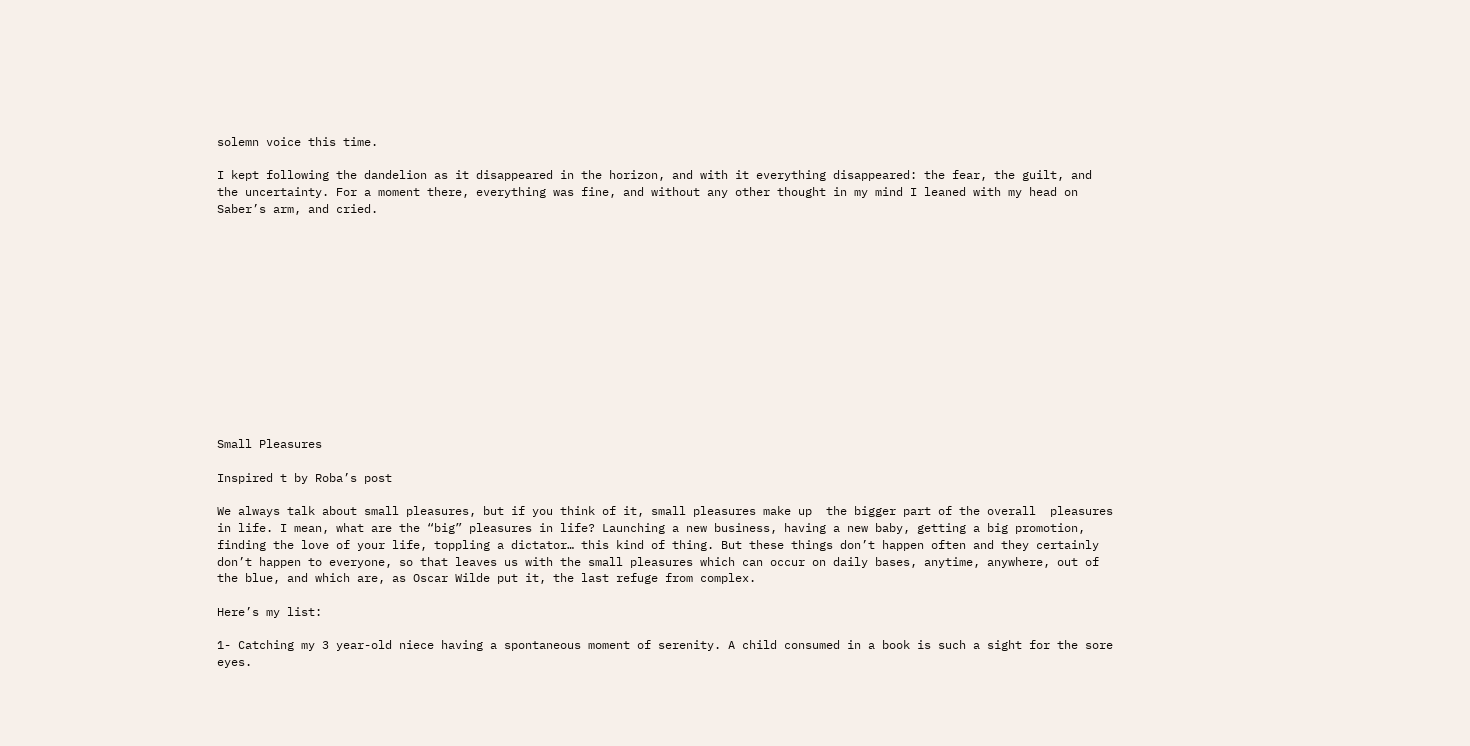solemn voice this time.

I kept following the dandelion as it disappeared in the horizon, and with it everything disappeared: the fear, the guilt, and the uncertainty. For a moment there, everything was fine, and without any other thought in my mind I leaned with my head on Saber’s arm, and cried.













Small Pleasures

Inspired t by Roba’s post

We always talk about small pleasures, but if you think of it, small pleasures make up  the bigger part of the overall  pleasures in life. I mean, what are the “big” pleasures in life? Launching a new business, having a new baby, getting a big promotion, finding the love of your life, toppling a dictator… this kind of thing. But these things don’t happen often and they certainly don’t happen to everyone, so that leaves us with the small pleasures which can occur on daily bases, anytime, anywhere, out of the blue, and which are, as Oscar Wilde put it, the last refuge from complex.

Here’s my list:

1- Catching my 3 year-old niece having a spontaneous moment of serenity. A child consumed in a book is such a sight for the sore eyes.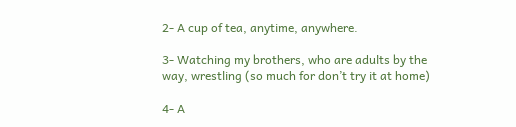2- A cup of tea, anytime, anywhere.

3- Watching my brothers, who are adults by the way, wrestling (so much for don’t try it at home)

4- A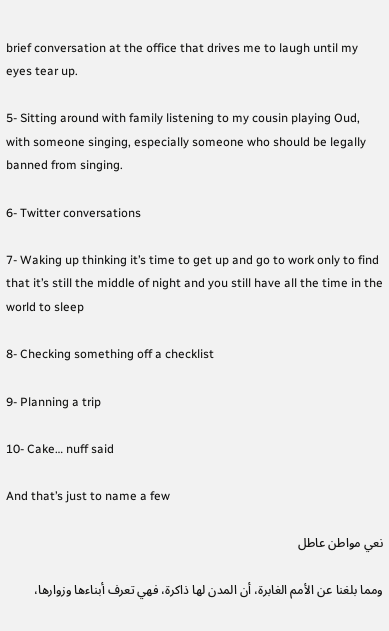brief conversation at the office that drives me to laugh until my eyes tear up.

5- Sitting around with family listening to my cousin playing Oud, with someone singing, especially someone who should be legally banned from singing.

6- Twitter conversations

7- Waking up thinking it’s time to get up and go to work only to find that it’s still the middle of night and you still have all the time in the world to sleep

8- Checking something off a checklist

9- Planning a trip

10- Cake… nuff said

And that’s just to name a few

نعي مواطن عاطل

ومما بلغنا عن الأمم الغابرة، أن المدن لها ذاكرة، فهي تعرف أبناءها وزوارها،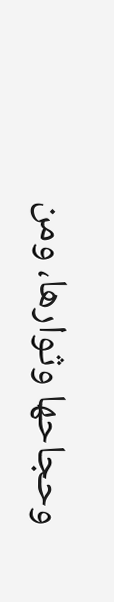وحجاحها وثوارها، ومن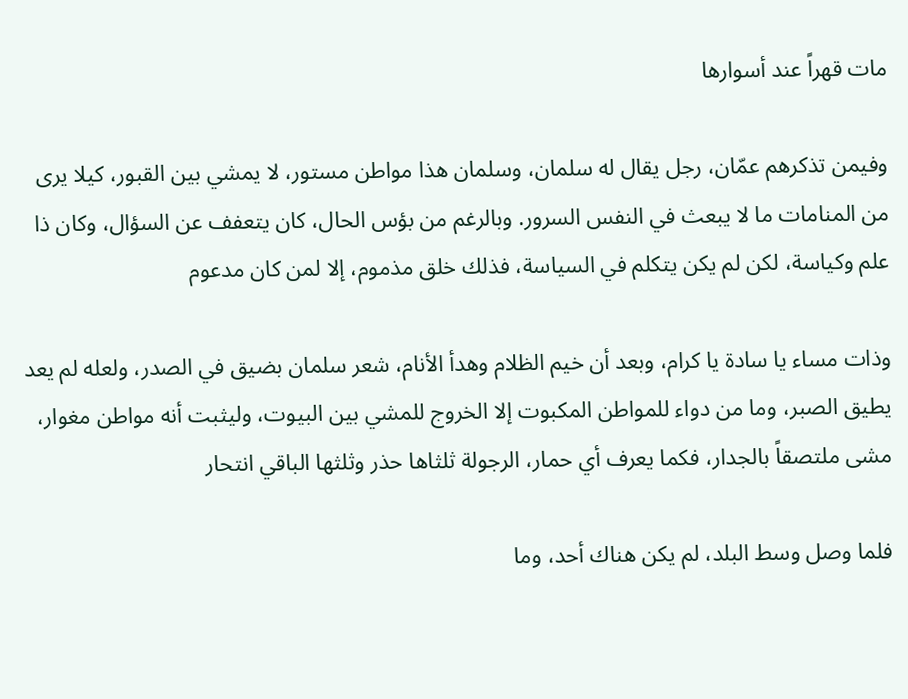مات قهراً عند أسوارها

وفيمن تذكرهم عمّان، رجل يقال له سلمان، وسلمان هذا مواطن مستور، لا يمشي بين القبور، كيلا يرى من المنامات ما لا يبعث في النفس السرور. وبالرغم من بؤس الحال، كان يتعفف عن السؤال، وكان ذا علم وكياسة، لكن لم يكن يتكلم في السياسة، فذلك خلق مذموم، إلا لمن كان مدعوم

وذات مساء يا سادة يا كرام، وبعد أن خيم الظلام وهدأ الأنام، شعر سلمان بضيق في الصدر، ولعله لم يعد يطيق الصبر، وما من دواء للمواطن المكبوت إلا الخروج للمشي بين البيوت، وليثبت أنه مواطن مغوار، مشى ملتصقاً بالجدار، فكما يعرف أي حمار، الرجولة ثلثاها حذر وثلثها الباقي انتحار

فلما وصل وسط البلد، لم يكن هناك أحد، وما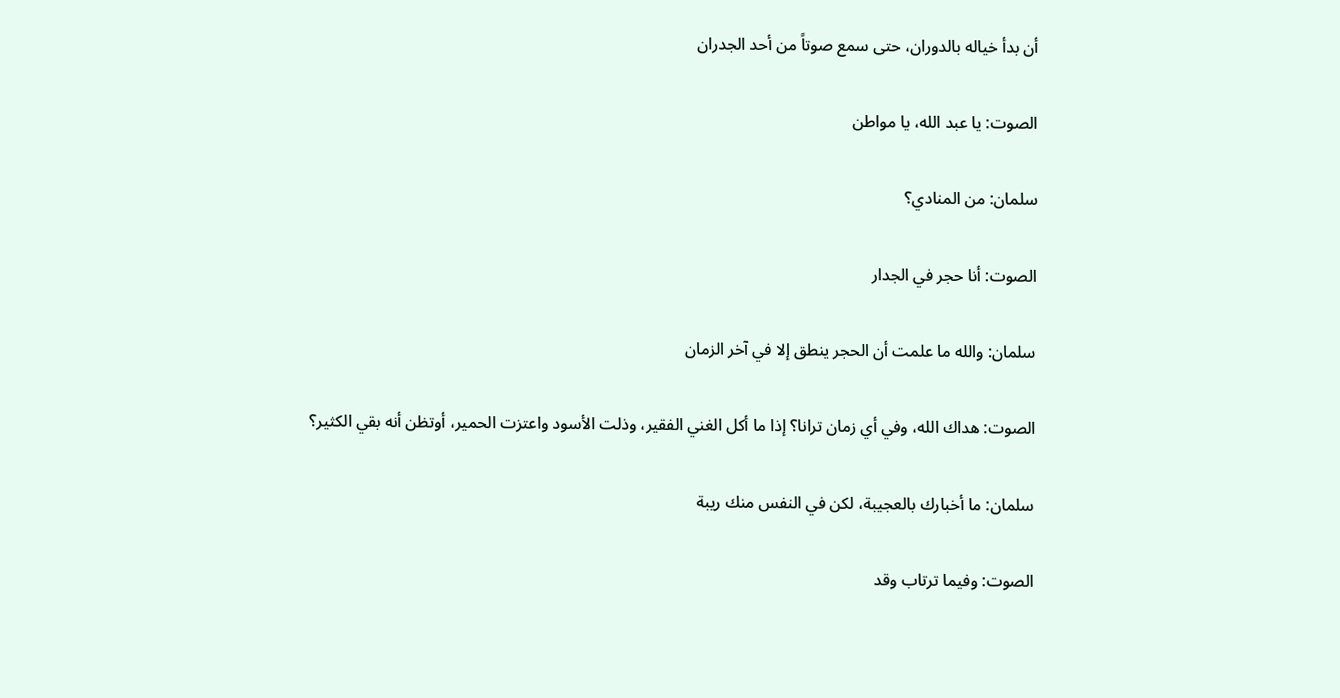أن بدأ خياله بالدوران، حتى سمع صوتاً من أحد الجدران

الصوت: يا عبد الله، يا مواطن

سلمان: من المنادي؟

الصوت: أنا حجر في الجدار

سلمان: والله ما علمت أن الحجر ينطق إلا في آخر الزمان

الصوت: هداك الله، وفي أي زمان ترانا؟ إذا ما أكل الغني الفقير، وذلت الأسود واعتزت الحمير، أوتظن أنه بقي الكثير؟

سلمان: ما أخبارك بالعجيبة، لكن في النفس منك ريبة

الصوت: وفيما ترتاب وقد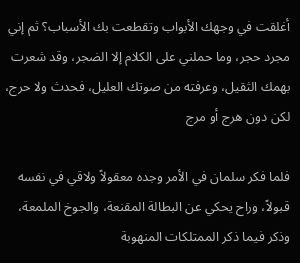أغلقت في وجهك الأبواب وتقطعت بك الأسباب؟ ثم إني مجرد حجر، وما حملني على الكلام إلا الضجر، وقد شعرت بهمك الثقيل، وعرفته من صوتك العليل، فحدث ولا حرج، لكن دون هرج أو مرج

فلما فكر سلمان في الأمر وجده معقولاً ولاقي في نفسه قبولاً، وراح يحكي عن البطالة المقنعة، والجوخ الملمعة، وذكر فيما ذكر الممتلكات المنهوبة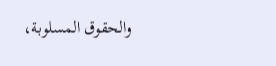والحقوق المسلوبة،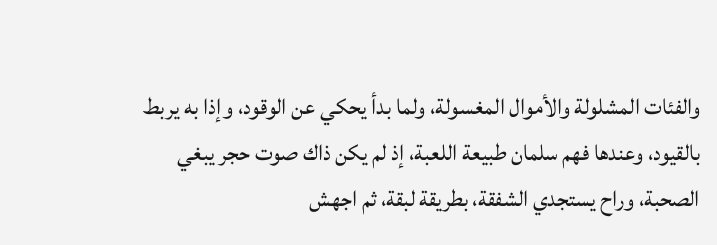والفئات المشلولة والأموال المغسولة، ولما بدأ يحكي عن الوقود، وإذا به يربط بالقيود، وعندها فهم سلمان طبيعة اللعبة، إذ لم يكن ذاك صوت حجر يبغي الصحبة، وراح يستجدي الشفقة، بطريقة لبقة، ثم اجهش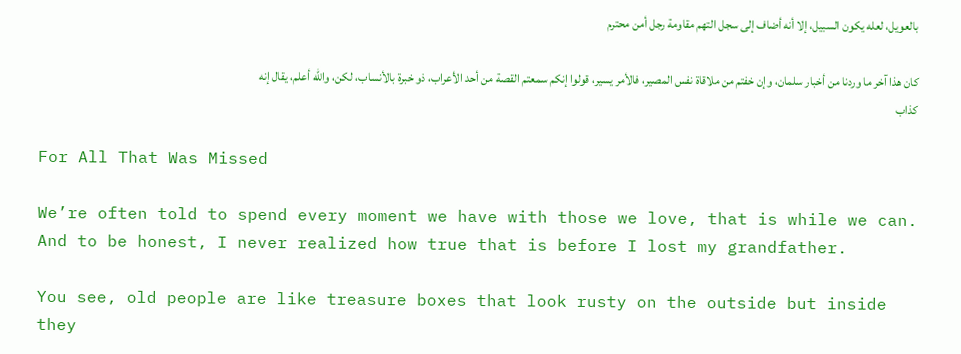بالعويل، لعله يكون السبيل، إلا أنه أضاف إلى سجل التهم مقاومة رجل أمن محترم

كان هذا آخر ما وردنا من أخبار سلمان، وإن خفتم من ملاقاة نفس المصير، فالأمر يسير، قولوا إنكم سمعتم القصة من أحد الأعراب، ذو خبرة بالأنساب، لكن، والله أعلم، يقال إنه كذاب

For All That Was Missed

We’re often told to spend every moment we have with those we love, that is while we can. And to be honest, I never realized how true that is before I lost my grandfather.

You see, old people are like treasure boxes that look rusty on the outside but inside they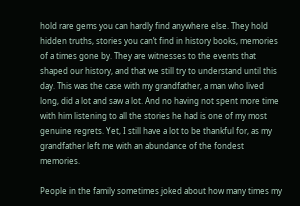hold rare gems you can hardly find anywhere else. They hold hidden truths, stories you can’t find in history books, memories of a times gone by. They are witnesses to the events that shaped our history, and that we still try to understand until this day. This was the case with my grandfather, a man who lived long, did a lot and saw a lot. And no having not spent more time with him listening to all the stories he had is one of my most genuine regrets. Yet, I still have a lot to be thankful for, as my grandfather left me with an abundance of the fondest memories.

People in the family sometimes joked about how many times my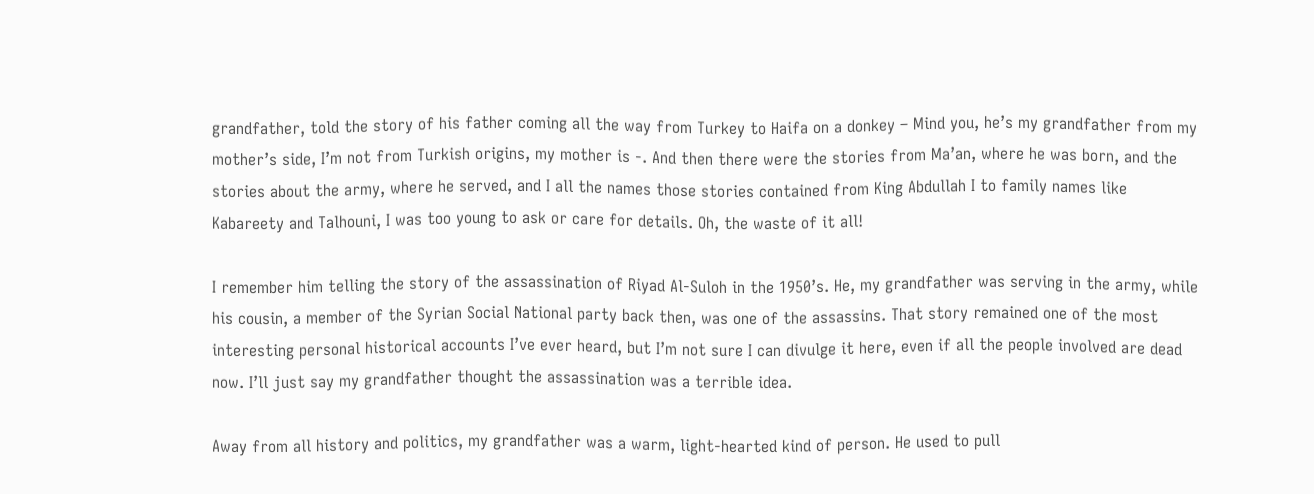grandfather, told the story of his father coming all the way from Turkey to Haifa on a donkey – Mind you, he’s my grandfather from my mother’s side, I’m not from Turkish origins, my mother is -. And then there were the stories from Ma’an, where he was born, and the stories about the army, where he served, and I all the names those stories contained from King Abdullah I to family names like Kabareety and Talhouni, I was too young to ask or care for details. Oh, the waste of it all!

I remember him telling the story of the assassination of Riyad Al-Suloh in the 1950’s. He, my grandfather was serving in the army, while his cousin, a member of the Syrian Social National party back then, was one of the assassins. That story remained one of the most interesting personal historical accounts I’ve ever heard, but I’m not sure I can divulge it here, even if all the people involved are dead now. I’ll just say my grandfather thought the assassination was a terrible idea.

Away from all history and politics, my grandfather was a warm, light-hearted kind of person. He used to pull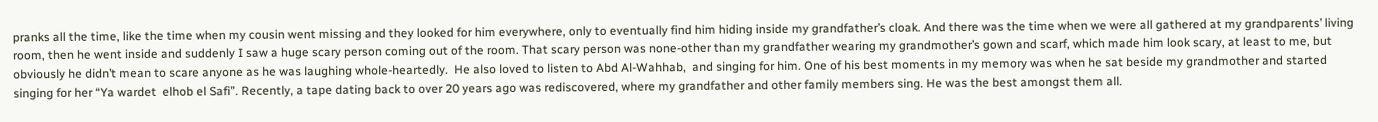pranks all the time, like the time when my cousin went missing and they looked for him everywhere, only to eventually find him hiding inside my grandfather’s cloak. And there was the time when we were all gathered at my grandparents’ living room, then he went inside and suddenly I saw a huge scary person coming out of the room. That scary person was none-other than my grandfather wearing my grandmother’s gown and scarf, which made him look scary, at least to me, but obviously he didn’t mean to scare anyone as he was laughing whole-heartedly.  He also loved to listen to Abd Al-Wahhab,  and singing for him. One of his best moments in my memory was when he sat beside my grandmother and started singing for her “Ya wardet  elhob el Safi”. Recently, a tape dating back to over 20 years ago was rediscovered, where my grandfather and other family members sing. He was the best amongst them all.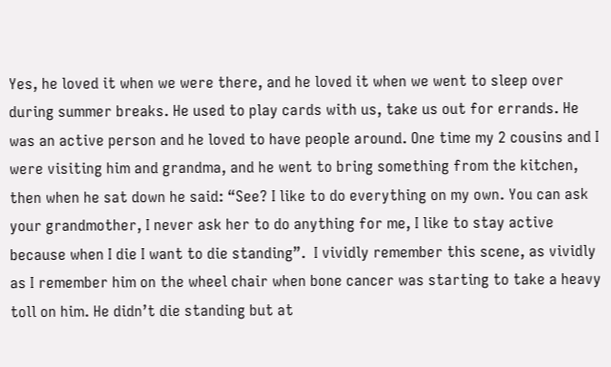Yes, he loved it when we were there, and he loved it when we went to sleep over during summer breaks. He used to play cards with us, take us out for errands. He was an active person and he loved to have people around. One time my 2 cousins and I were visiting him and grandma, and he went to bring something from the kitchen, then when he sat down he said: “See? I like to do everything on my own. You can ask your grandmother, I never ask her to do anything for me, I like to stay active because when I die I want to die standing”.  I vividly remember this scene, as vividly as I remember him on the wheel chair when bone cancer was starting to take a heavy toll on him. He didn’t die standing but at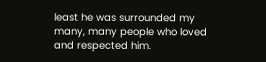least he was surrounded my many, many people who loved and respected him.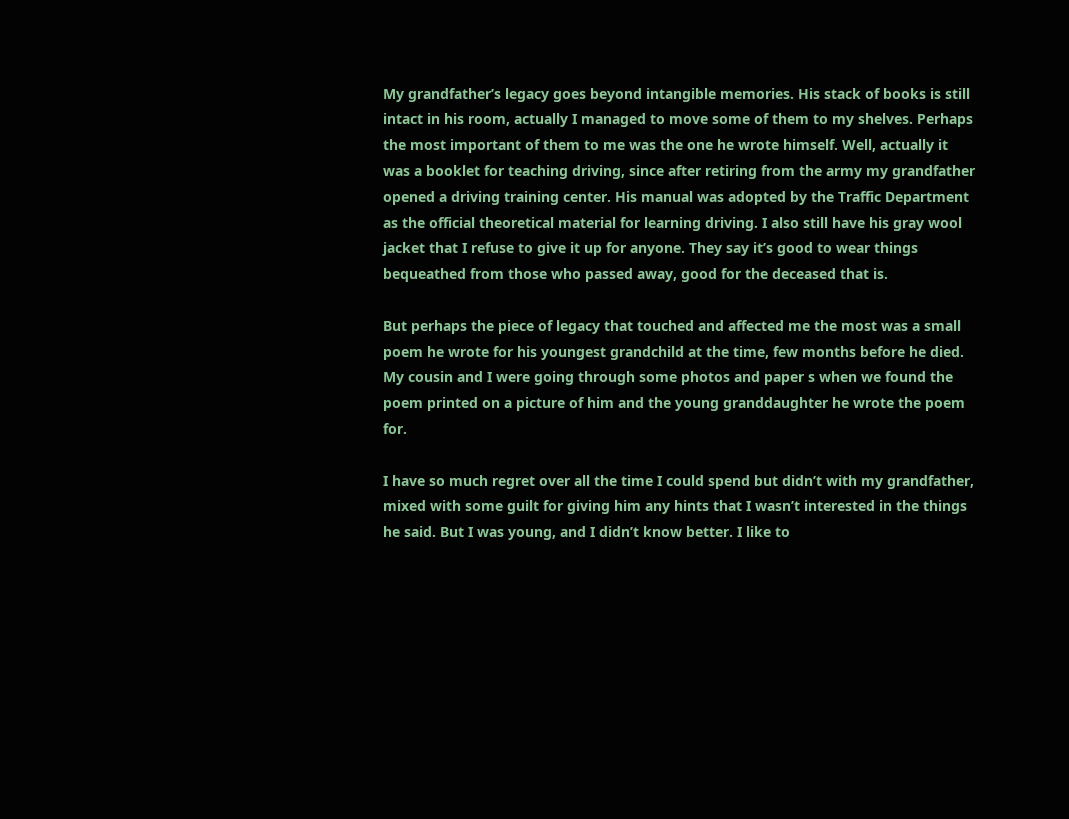My grandfather’s legacy goes beyond intangible memories. His stack of books is still intact in his room, actually I managed to move some of them to my shelves. Perhaps the most important of them to me was the one he wrote himself. Well, actually it was a booklet for teaching driving, since after retiring from the army my grandfather opened a driving training center. His manual was adopted by the Traffic Department as the official theoretical material for learning driving. I also still have his gray wool jacket that I refuse to give it up for anyone. They say it’s good to wear things bequeathed from those who passed away, good for the deceased that is.

But perhaps the piece of legacy that touched and affected me the most was a small poem he wrote for his youngest grandchild at the time, few months before he died. My cousin and I were going through some photos and paper s when we found the poem printed on a picture of him and the young granddaughter he wrote the poem for.

I have so much regret over all the time I could spend but didn’t with my grandfather, mixed with some guilt for giving him any hints that I wasn’t interested in the things he said. But I was young, and I didn’t know better. I like to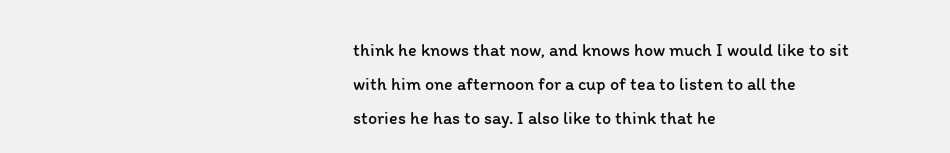think he knows that now, and knows how much I would like to sit with him one afternoon for a cup of tea to listen to all the stories he has to say. I also like to think that he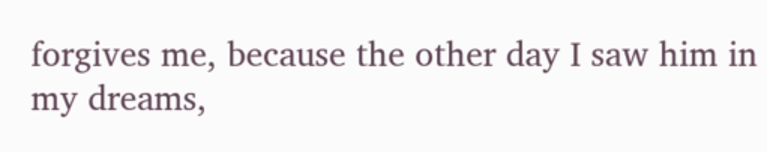forgives me, because the other day I saw him in my dreams,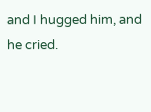and I hugged him, and he cried.